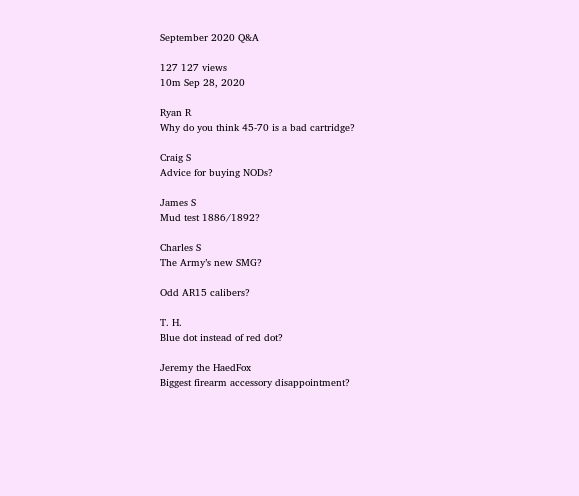September 2020 Q&A

127 127 views
10m Sep 28, 2020

Ryan R
Why do you think 45-70 is a bad cartridge?

Craig S
Advice for buying NODs?

James S
Mud test 1886/1892?

Charles S
The Army’s new SMG?

Odd AR15 calibers?

T. H.
Blue dot instead of red dot?

Jeremy the HaedFox
Biggest firearm accessory disappointment?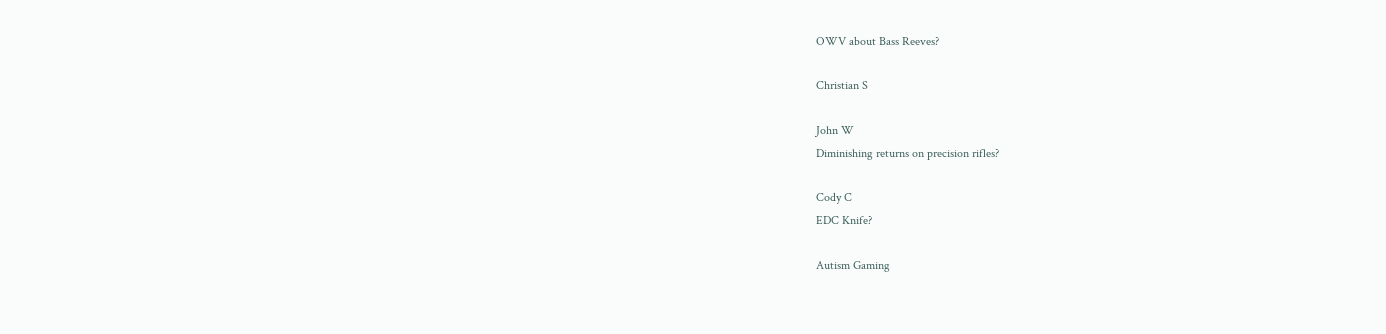OWV about Bass Reeves?

Christian S

John W
Diminishing returns on precision rifles?

Cody C
EDC Knife?

Autism Gaming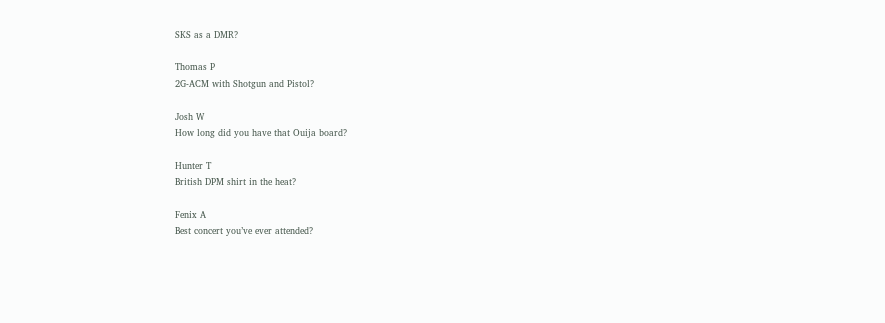SKS as a DMR?

Thomas P
2G-ACM with Shotgun and Pistol?

Josh W
How long did you have that Ouija board?

Hunter T
British DPM shirt in the heat?

Fenix A
Best concert you’ve ever attended?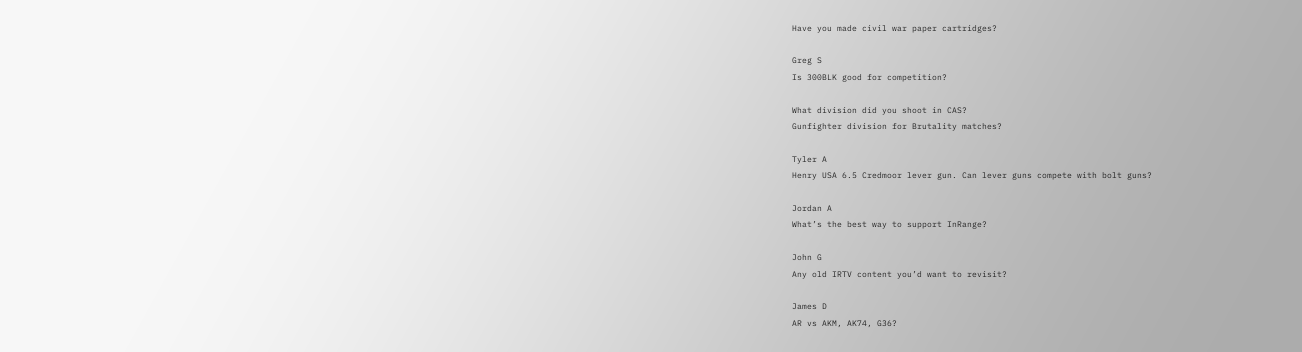Have you made civil war paper cartridges?

Greg S
Is 300BLK good for competition?

What division did you shoot in CAS?
Gunfighter division for Brutality matches?

Tyler A
Henry USA 6.5 Credmoor lever gun. Can lever guns compete with bolt guns?

Jordan A
What’s the best way to support InRange?

John G
Any old IRTV content you’d want to revisit?

James D
AR vs AKM, AK74, G36?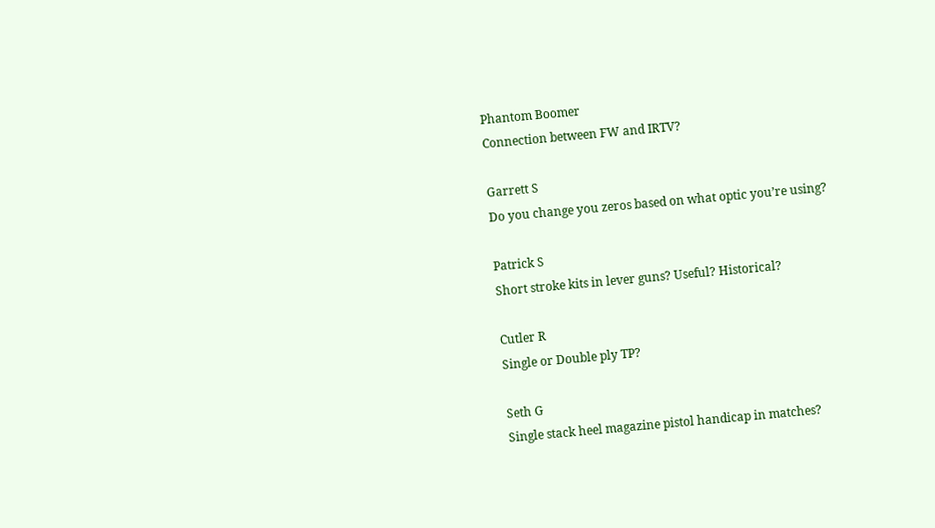Phantom Boomer
Connection between FW and IRTV?

Garrett S
Do you change you zeros based on what optic you’re using?

Patrick S
Short stroke kits in lever guns? Useful? Historical?

Cutler R
Single or Double ply TP?

Seth G
Single stack heel magazine pistol handicap in matches?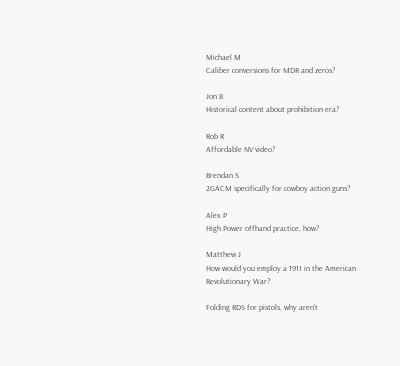Michael M
Caliber conversions for MDR and zeros?

Jon B
Historical content about prohibition era?

Rob R
Affordable NV video?

Brendan S
2GACM specifically for cowboy action guns?

Alex P
High Power offhand practice, how?

Matthew J
How would you employ a 1911 in the American Revolutionary War?

Folding RDS for pistols, why aren’t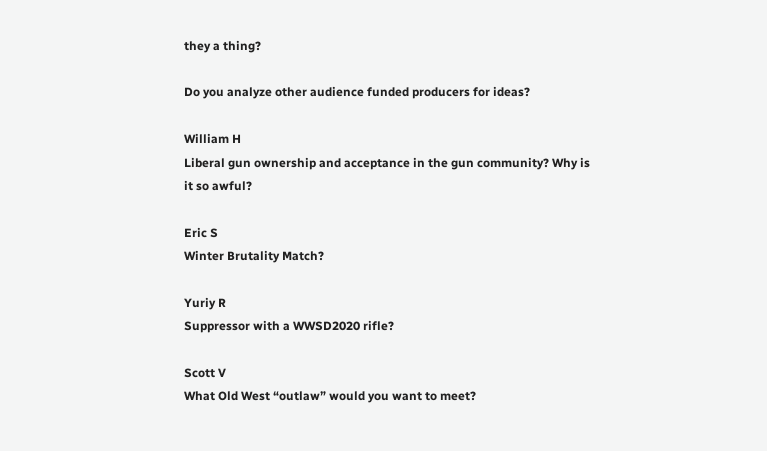they a thing?

Do you analyze other audience funded producers for ideas?

William H
Liberal gun ownership and acceptance in the gun community? Why is it so awful?

Eric S
Winter Brutality Match?

Yuriy R
Suppressor with a WWSD2020 rifle?

Scott V
What Old West “outlaw” would you want to meet?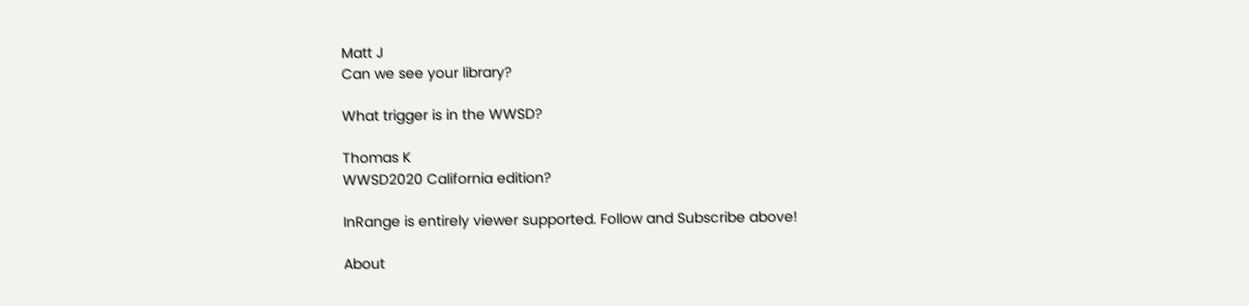Matt J
Can we see your library?

What trigger is in the WWSD?

Thomas K
WWSD2020 California edition?

InRange is entirely viewer supported. Follow and Subscribe above!

About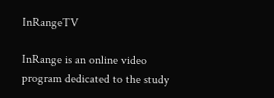InRangeTV

InRange is an online video program dedicated to the study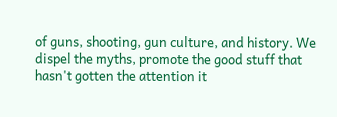of guns, shooting, gun culture, and history. We dispel the myths, promote the good stuff that hasn't gotten the attention it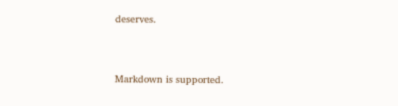deserves.


Markdown is supported.